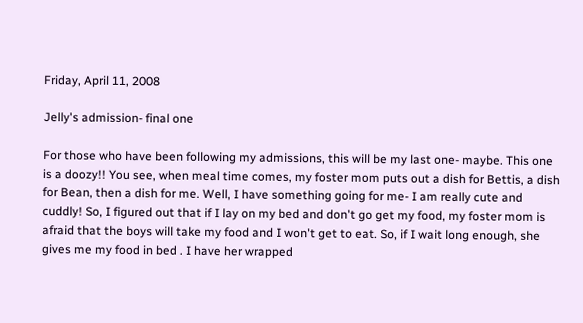Friday, April 11, 2008

Jelly's admission- final one

For those who have been following my admissions, this will be my last one- maybe. This one is a doozy!! You see, when meal time comes, my foster mom puts out a dish for Bettis, a dish for Bean, then a dish for me. Well, I have something going for me- I am really cute and cuddly! So, I figured out that if I lay on my bed and don't go get my food, my foster mom is afraid that the boys will take my food and I won't get to eat. So, if I wait long enough, she gives me my food in bed . I have her wrapped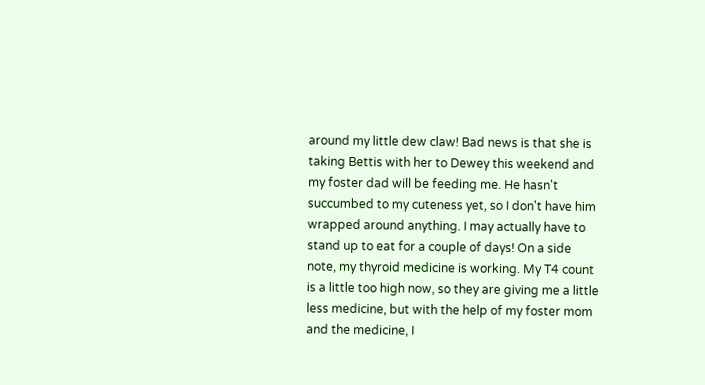around my little dew claw! Bad news is that she is taking Bettis with her to Dewey this weekend and my foster dad will be feeding me. He hasn't succumbed to my cuteness yet, so I don't have him wrapped around anything. I may actually have to stand up to eat for a couple of days! On a side note, my thyroid medicine is working. My T4 count is a little too high now, so they are giving me a little less medicine, but with the help of my foster mom and the medicine, I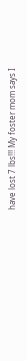have lost 7 lbs!!! My foster mom says I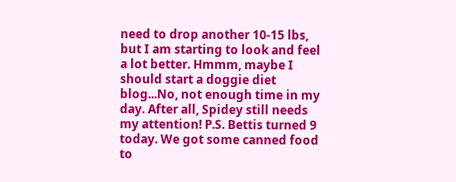need to drop another 10-15 lbs, but I am starting to look and feel a lot better. Hmmm, maybe I should start a doggie diet blog...No, not enough time in my day. After all, Spidey still needs my attention! P.S. Bettis turned 9 today. We got some canned food to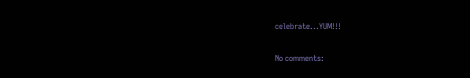celebrate...YUM!!!

No comments: